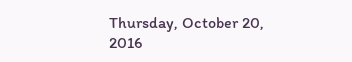Thursday, October 20, 2016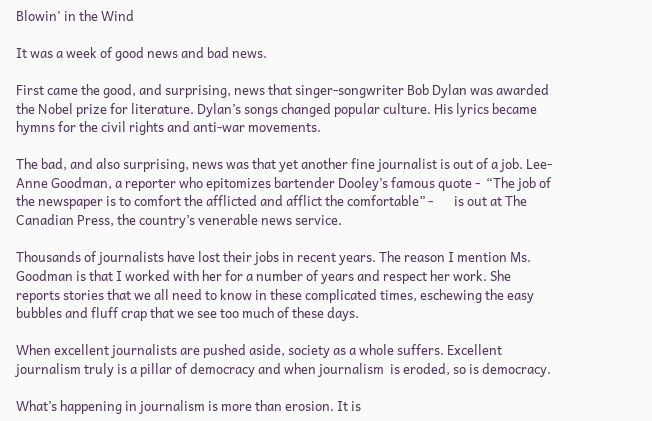Blowin' in the Wind

It was a week of good news and bad news.

First came the good, and surprising, news that singer-songwriter Bob Dylan was awarded the Nobel prize for literature. Dylan’s songs changed popular culture. His lyrics became hymns for the civil rights and anti-war movements.

The bad, and also surprising, news was that yet another fine journalist is out of a job. Lee-Anne Goodman, a reporter who epitomizes bartender Dooley’s famous quote -  “The job of the newspaper is to comfort the afflicted and afflict the comfortable” -       is out at The Canadian Press, the country’s venerable news service.

Thousands of journalists have lost their jobs in recent years. The reason I mention Ms. Goodman is that I worked with her for a number of years and respect her work. She reports stories that we all need to know in these complicated times, eschewing the easy bubbles and fluff crap that we see too much of these days.

When excellent journalists are pushed aside, society as a whole suffers. Excellent journalism truly is a pillar of democracy and when journalism  is eroded, so is democracy.

What’s happening in journalism is more than erosion. It is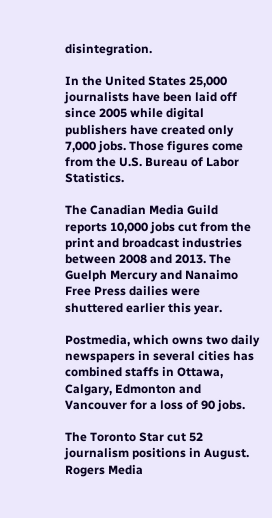disintegration.

In the United States 25,000 journalists have been laid off since 2005 while digital publishers have created only 7,000 jobs. Those figures come from the U.S. Bureau of Labor Statistics.

The Canadian Media Guild reports 10,000 jobs cut from the print and broadcast industries between 2008 and 2013. The Guelph Mercury and Nanaimo Free Press dailies were shuttered earlier this year.

Postmedia, which owns two daily newspapers in several cities has combined staffs in Ottawa, Calgary, Edmonton and Vancouver for a loss of 90 jobs.

The Toronto Star cut 52 journalism positions in August. Rogers Media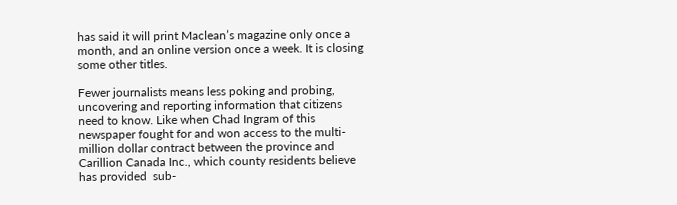has said it will print Maclean’s magazine only once a month, and an online version once a week. It is closing some other titles.

Fewer journalists means less poking and probing, uncovering and reporting information that citizens need to know. Like when Chad Ingram of this newspaper fought for and won access to the multi-million dollar contract between the province and Carillion Canada Inc., which county residents believe has provided  sub-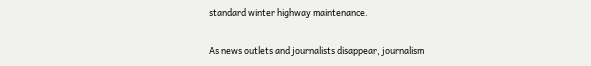standard winter highway maintenance.

As news outlets and journalists disappear, journalism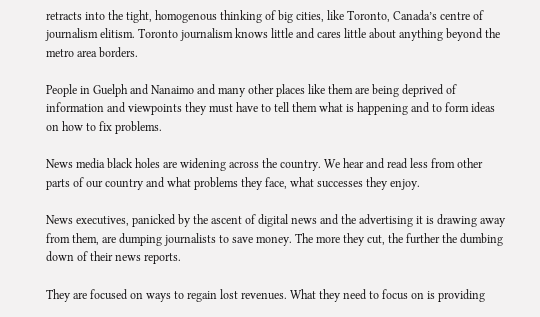retracts into the tight, homogenous thinking of big cities, like Toronto, Canada’s centre of journalism elitism. Toronto journalism knows little and cares little about anything beyond the metro area borders.

People in Guelph and Nanaimo and many other places like them are being deprived of information and viewpoints they must have to tell them what is happening and to form ideas on how to fix problems.

News media black holes are widening across the country. We hear and read less from other parts of our country and what problems they face, what successes they enjoy.

News executives, panicked by the ascent of digital news and the advertising it is drawing away from them, are dumping journalists to save money. The more they cut, the further the dumbing down of their news reports.

They are focused on ways to regain lost revenues. What they need to focus on is providing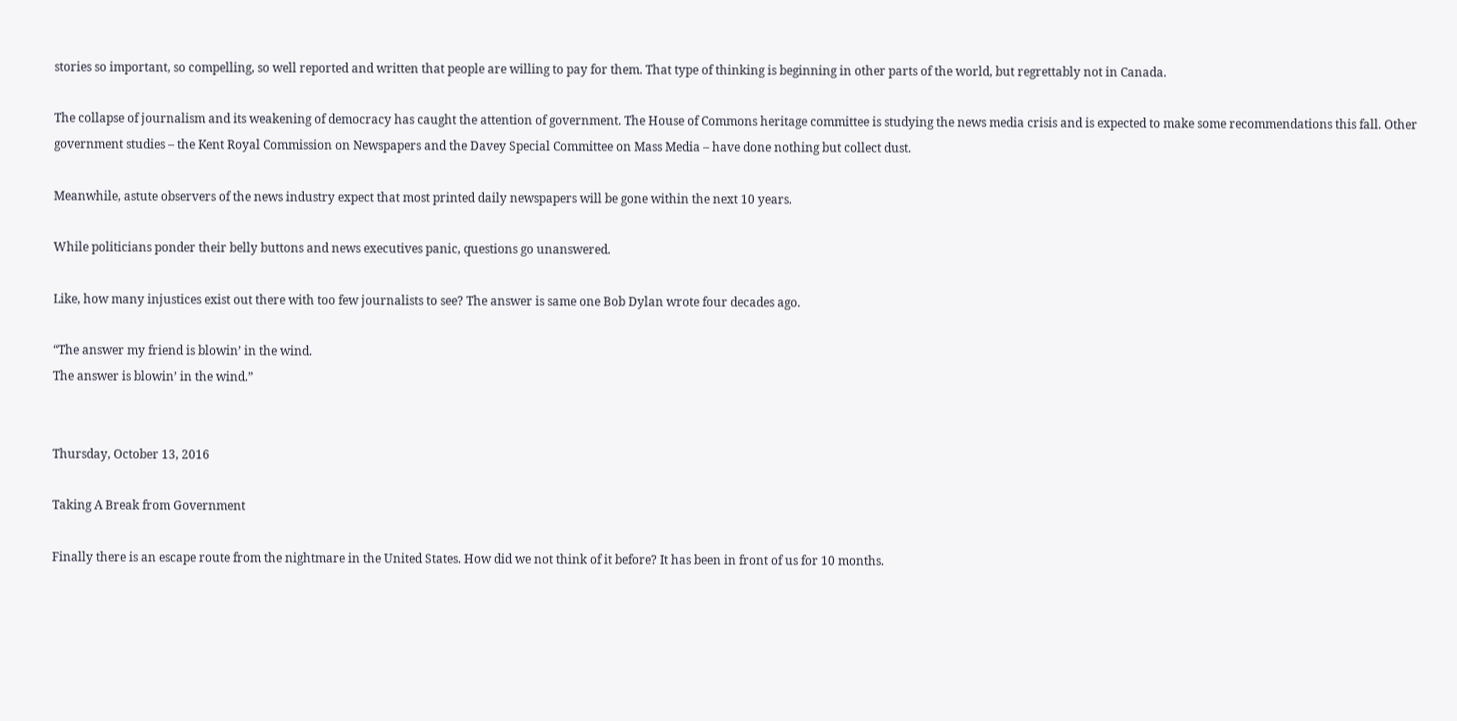stories so important, so compelling, so well reported and written that people are willing to pay for them. That type of thinking is beginning in other parts of the world, but regrettably not in Canada.

The collapse of journalism and its weakening of democracy has caught the attention of government. The House of Commons heritage committee is studying the news media crisis and is expected to make some recommendations this fall. Other government studies – the Kent Royal Commission on Newspapers and the Davey Special Committee on Mass Media – have done nothing but collect dust.

Meanwhile, astute observers of the news industry expect that most printed daily newspapers will be gone within the next 10 years.

While politicians ponder their belly buttons and news executives panic, questions go unanswered.

Like, how many injustices exist out there with too few journalists to see? The answer is same one Bob Dylan wrote four decades ago.

“The answer my friend is blowin’ in the wind.
The answer is blowin’ in the wind.”


Thursday, October 13, 2016

Taking A Break from Government

Finally there is an escape route from the nightmare in the United States. How did we not think of it before? It has been in front of us for 10 months.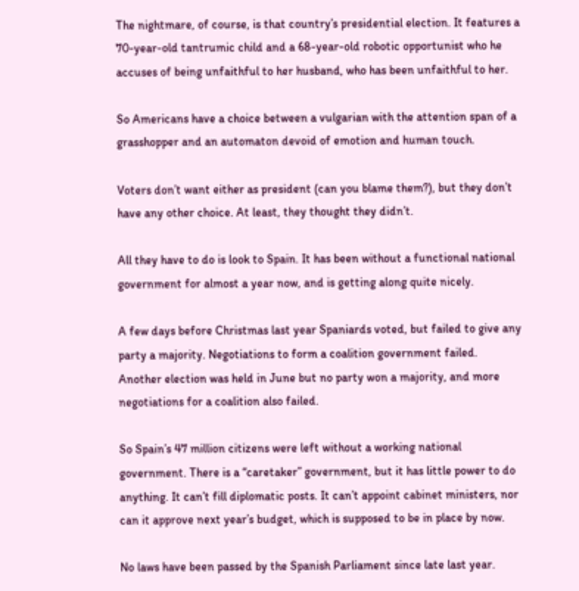The nightmare, of course, is that country’s presidential election. It features a 70-year-old tantrumic child and a 68-year-old robotic opportunist who he accuses of being unfaithful to her husband, who has been unfaithful to her.

So Americans have a choice between a vulgarian with the attention span of a grasshopper and an automaton devoid of emotion and human touch.

Voters don’t want either as president (can you blame them?), but they don’t have any other choice. At least, they thought they didn’t.

All they have to do is look to Spain. It has been without a functional national government for almost a year now, and is getting along quite nicely.

A few days before Christmas last year Spaniards voted, but failed to give any party a majority. Negotiations to form a coalition government failed. Another election was held in June but no party won a majority, and more negotiations for a coalition also failed.

So Spain’s 47 million citizens were left without a working national government. There is a “caretaker” government, but it has little power to do anything. It can’t fill diplomatic posts. It can’t appoint cabinet ministers, nor can it approve next year’s budget, which is supposed to be in place by now.

No laws have been passed by the Spanish Parliament since late last year.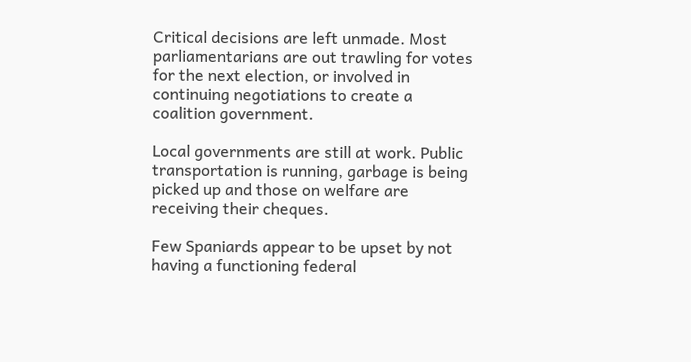Critical decisions are left unmade. Most parliamentarians are out trawling for votes for the next election, or involved in continuing negotiations to create a coalition government.

Local governments are still at work. Public transportation is running, garbage is being picked up and those on welfare are receiving their cheques.

Few Spaniards appear to be upset by not having a functioning federal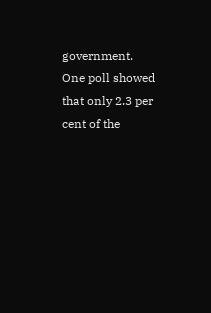government. One poll showed that only 2.3 per cent of the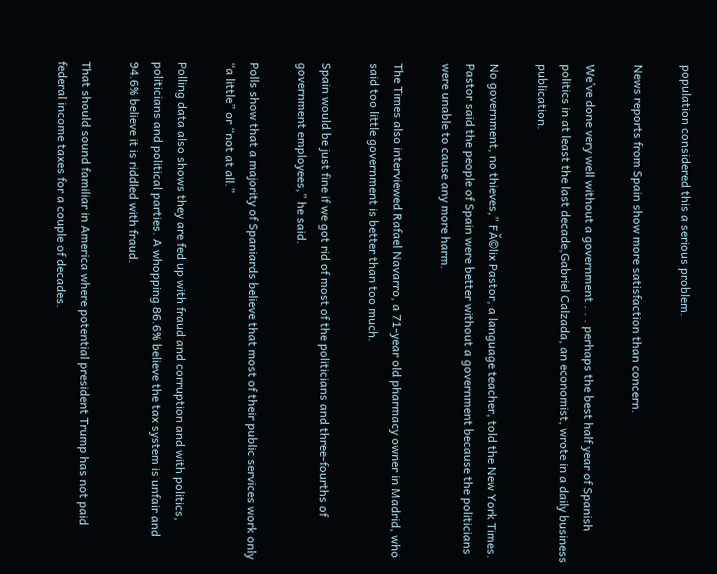population considered this a serious problem.

News reports from Spain show more satisfaction than concern.

We’ve done very well without a government . . . perhaps the best half year of Spanish politics in at least the last decade,Gabriel Calzada, an economist, wrote in a daily business publication.

No government, no thieves,” FĂ©lix Pastor, a language teacher, told the New York Times. Pastor said the people of Spain were better without a government because the politicians were unable to cause any more harm.

The Times also interviewed Rafael Navarro, a 71-year old pharmacy owner in Madrid, who said too little government is better than too much.

Spain would be just fine if we got rid of most of the politicians and three-fourths of government employees,” he said.

Polls show that a majority of Spaniards believe that most of their public services work only “a little” or “not at all.”

Polling data also shows they are fed up with fraud and corruption and with politics, politicians and political parties. A whopping 86.6% believe the tax system is unfair and 94.6% believe it is riddled with fraud.

That should sound familiar in America where potential president Trump has not paid federal income taxes for a couple of decades.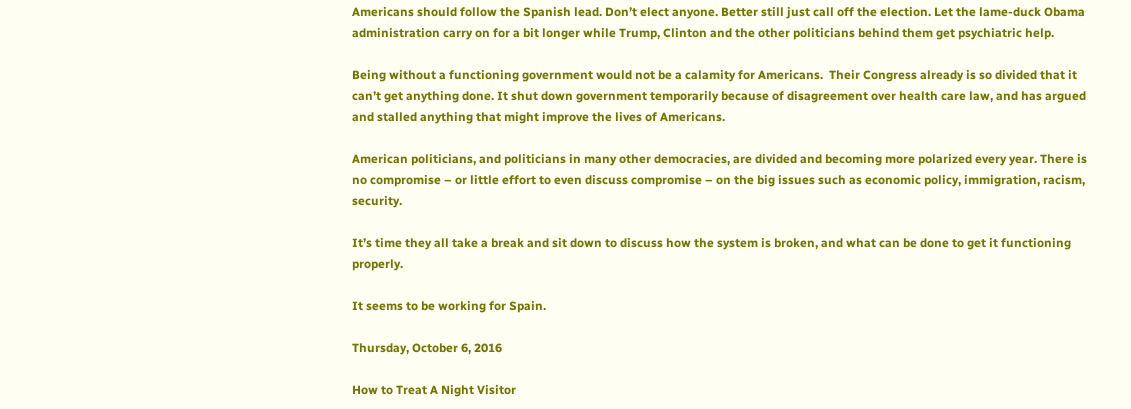Americans should follow the Spanish lead. Don’t elect anyone. Better still just call off the election. Let the lame-duck Obama administration carry on for a bit longer while Trump, Clinton and the other politicians behind them get psychiatric help.

Being without a functioning government would not be a calamity for Americans.  Their Congress already is so divided that it can’t get anything done. It shut down government temporarily because of disagreement over health care law, and has argued and stalled anything that might improve the lives of Americans.

American politicians, and politicians in many other democracies, are divided and becoming more polarized every year. There is no compromise – or little effort to even discuss compromise – on the big issues such as economic policy, immigration, racism, security.

It’s time they all take a break and sit down to discuss how the system is broken, and what can be done to get it functioning properly.

It seems to be working for Spain.

Thursday, October 6, 2016

How to Treat A Night Visitor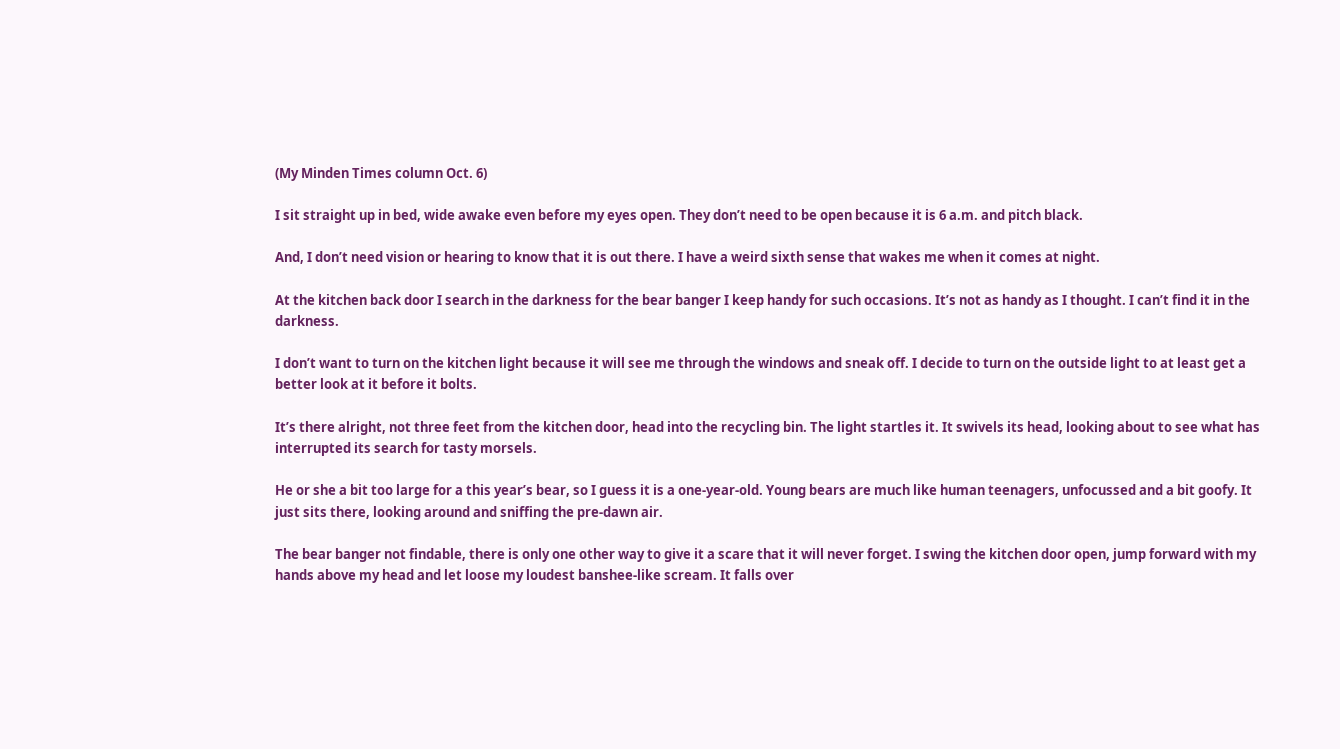(My Minden Times column Oct. 6)

I sit straight up in bed, wide awake even before my eyes open. They don’t need to be open because it is 6 a.m. and pitch black.

And, I don’t need vision or hearing to know that it is out there. I have a weird sixth sense that wakes me when it comes at night.

At the kitchen back door I search in the darkness for the bear banger I keep handy for such occasions. It’s not as handy as I thought. I can’t find it in the darkness.

I don’t want to turn on the kitchen light because it will see me through the windows and sneak off. I decide to turn on the outside light to at least get a better look at it before it bolts.

It’s there alright, not three feet from the kitchen door, head into the recycling bin. The light startles it. It swivels its head, looking about to see what has interrupted its search for tasty morsels.

He or she a bit too large for a this year’s bear, so I guess it is a one-year-old. Young bears are much like human teenagers, unfocussed and a bit goofy. It just sits there, looking around and sniffing the pre-dawn air.

The bear banger not findable, there is only one other way to give it a scare that it will never forget. I swing the kitchen door open, jump forward with my hands above my head and let loose my loudest banshee-like scream. It falls over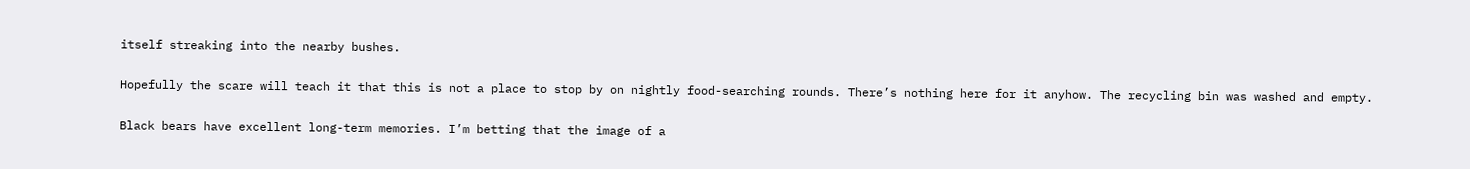itself streaking into the nearby bushes.

Hopefully the scare will teach it that this is not a place to stop by on nightly food-searching rounds. There’s nothing here for it anyhow. The recycling bin was washed and empty.

Black bears have excellent long-term memories. I’m betting that the image of a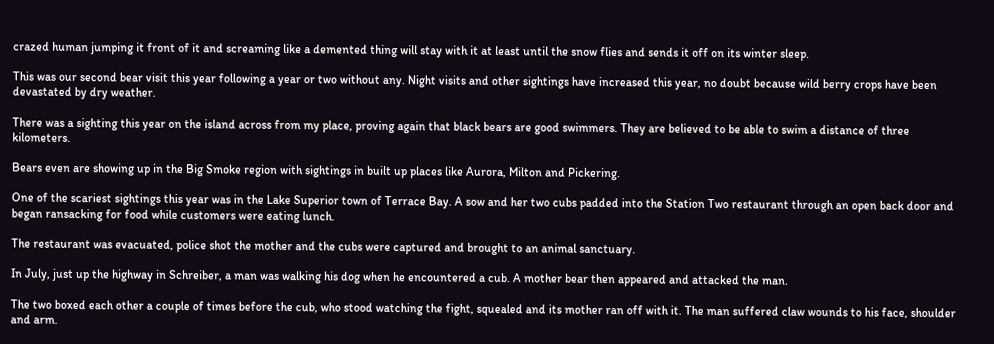crazed human jumping it front of it and screaming like a demented thing will stay with it at least until the snow flies and sends it off on its winter sleep.

This was our second bear visit this year following a year or two without any. Night visits and other sightings have increased this year, no doubt because wild berry crops have been devastated by dry weather.

There was a sighting this year on the island across from my place, proving again that black bears are good swimmers. They are believed to be able to swim a distance of three kilometers.

Bears even are showing up in the Big Smoke region with sightings in built up places like Aurora, Milton and Pickering.

One of the scariest sightings this year was in the Lake Superior town of Terrace Bay. A sow and her two cubs padded into the Station Two restaurant through an open back door and began ransacking for food while customers were eating lunch.

The restaurant was evacuated, police shot the mother and the cubs were captured and brought to an animal sanctuary.

In July, just up the highway in Schreiber, a man was walking his dog when he encountered a cub. A mother bear then appeared and attacked the man.

The two boxed each other a couple of times before the cub, who stood watching the fight, squealed and its mother ran off with it. The man suffered claw wounds to his face, shoulder and arm.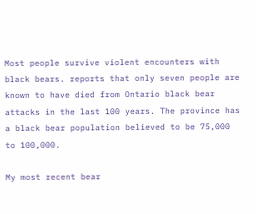Most people survive violent encounters with black bears. reports that only seven people are known to have died from Ontario black bear attacks in the last 100 years. The province has a black bear population believed to be 75,000 to 100,000.

My most recent bear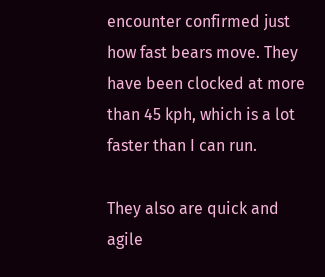encounter confirmed just how fast bears move. They have been clocked at more than 45 kph, which is a lot faster than I can run.

They also are quick and agile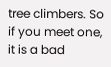tree climbers. So if you meet one, it is a bad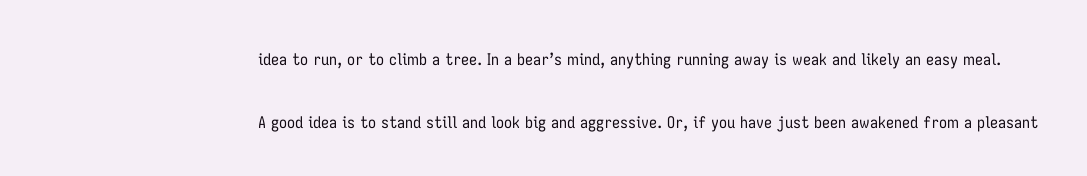idea to run, or to climb a tree. In a bear’s mind, anything running away is weak and likely an easy meal.

A good idea is to stand still and look big and aggressive. Or, if you have just been awakened from a pleasant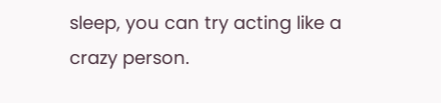sleep, you can try acting like a crazy person.